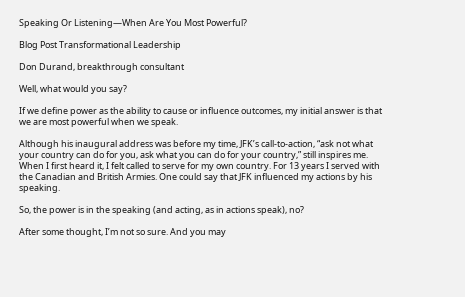Speaking Or Listening—When Are You Most Powerful?

Blog Post Transformational Leadership

Don Durand, breakthrough consultant

Well, what would you say?

If we define power as the ability to cause or influence outcomes, my initial answer is that we are most powerful when we speak.

Although his inaugural address was before my time, JFK’s call-to-action, “ask not what your country can do for you, ask what you can do for your country,” still inspires me. When I first heard it, I felt called to serve for my own country. For 13 years I served with the Canadian and British Armies. One could say that JFK influenced my actions by his speaking.

So, the power is in the speaking (and acting, as in actions speak), no?

After some thought, I’m not so sure. And you may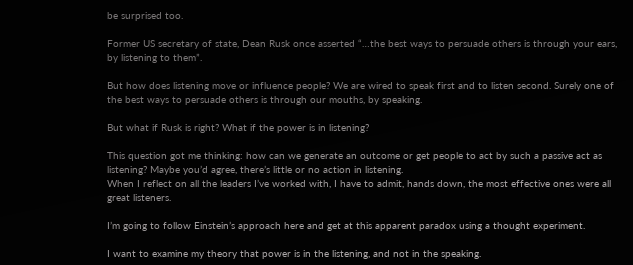be surprised too.

Former US secretary of state, Dean Rusk once asserted “…the best ways to persuade others is through your ears, by listening to them”.

But how does listening move or influence people? We are wired to speak first and to listen second. Surely one of the best ways to persuade others is through our mouths, by speaking.

But what if Rusk is right? What if the power is in listening?

This question got me thinking: how can we generate an outcome or get people to act by such a passive act as listening? Maybe you’d agree, there’s little or no action in listening.
When I reflect on all the leaders I’ve worked with, I have to admit, hands down, the most effective ones were all great listeners.

I’m going to follow Einstein’s approach here and get at this apparent paradox using a thought experiment.

I want to examine my theory that power is in the listening, and not in the speaking.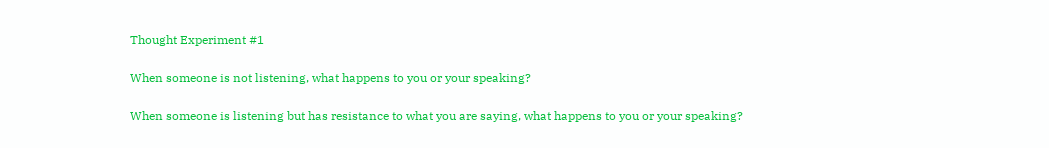Thought Experiment #1

When someone is not listening, what happens to you or your speaking?

When someone is listening but has resistance to what you are saying, what happens to you or your speaking?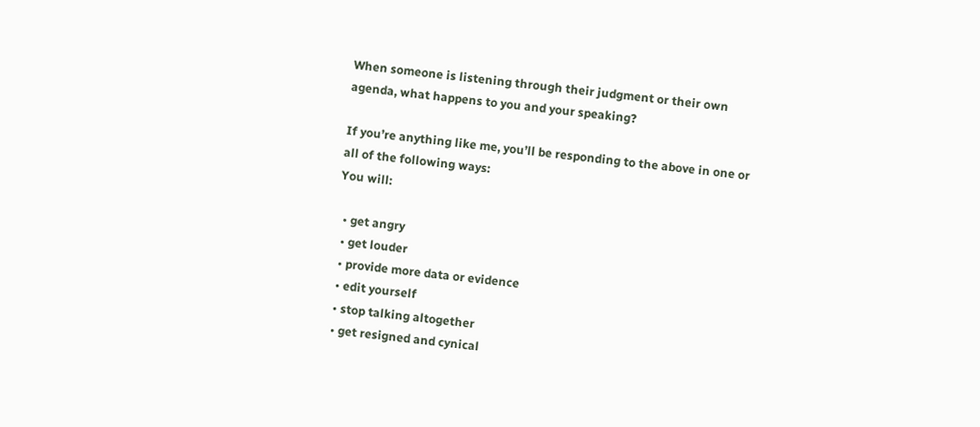When someone is listening through their judgment or their own agenda, what happens to you and your speaking?

If you’re anything like me, you’ll be responding to the above in one or all of the following ways:
You will:

  • get angry
  • get louder
  • provide more data or evidence
  • edit yourself
  • stop talking altogether
  • get resigned and cynical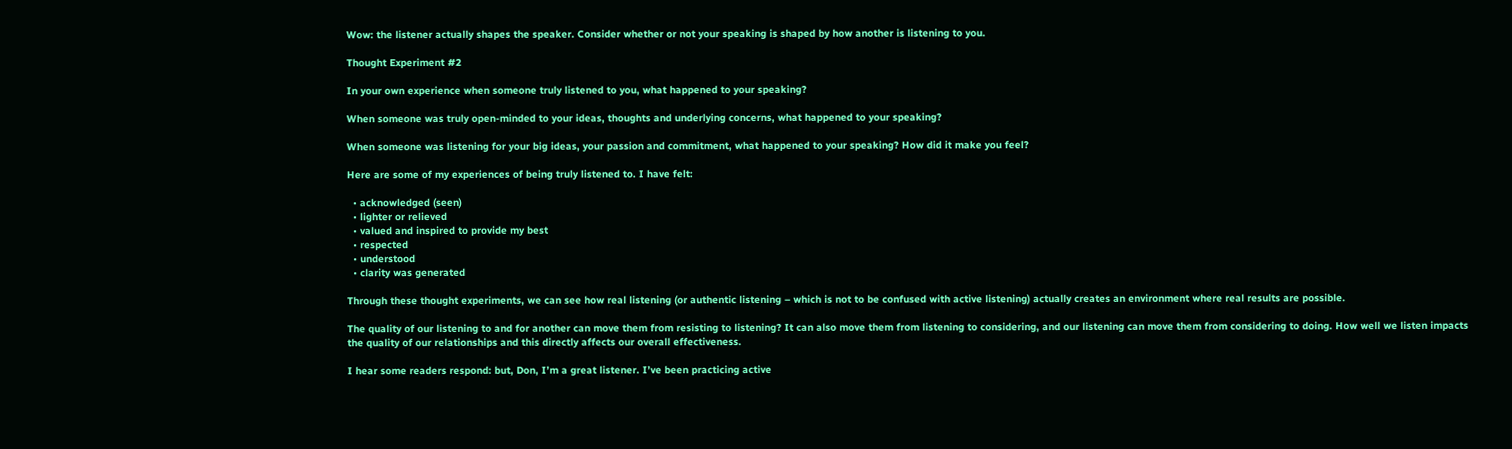Wow: the listener actually shapes the speaker. Consider whether or not your speaking is shaped by how another is listening to you.

Thought Experiment #2

In your own experience when someone truly listened to you, what happened to your speaking?

When someone was truly open-minded to your ideas, thoughts and underlying concerns, what happened to your speaking?

When someone was listening for your big ideas, your passion and commitment, what happened to your speaking? How did it make you feel?

Here are some of my experiences of being truly listened to. I have felt:

  • acknowledged (seen)
  • lighter or relieved
  • valued and inspired to provide my best
  • respected
  • understood
  • clarity was generated

Through these thought experiments, we can see how real listening (or authentic listening – which is not to be confused with active listening) actually creates an environment where real results are possible.

The quality of our listening to and for another can move them from resisting to listening? It can also move them from listening to considering, and our listening can move them from considering to doing. How well we listen impacts the quality of our relationships and this directly affects our overall effectiveness.

I hear some readers respond: but, Don, I’m a great listener. I’ve been practicing active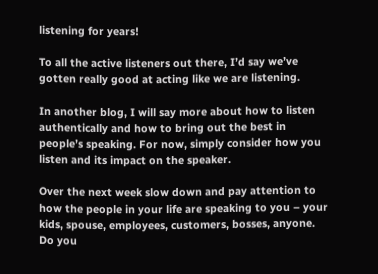listening for years!

To all the active listeners out there, I’d say we’ve gotten really good at acting like we are listening.

In another blog, I will say more about how to listen authentically and how to bring out the best in people’s speaking. For now, simply consider how you listen and its impact on the speaker.

Over the next week slow down and pay attention to how the people in your life are speaking to you – your kids, spouse, employees, customers, bosses, anyone. Do you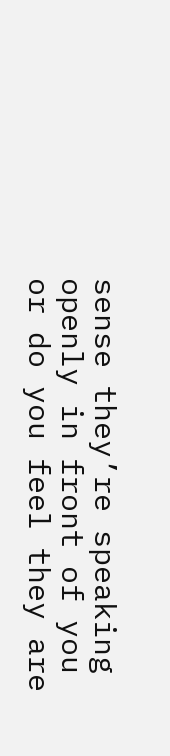sense they’re speaking openly in front of you or do you feel they are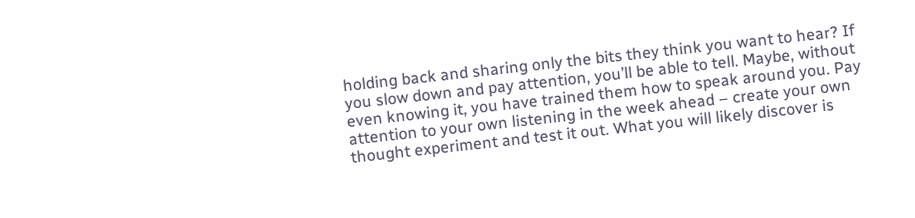holding back and sharing only the bits they think you want to hear? If you slow down and pay attention, you’ll be able to tell. Maybe, without even knowing it, you have trained them how to speak around you. Pay attention to your own listening in the week ahead – create your own thought experiment and test it out. What you will likely discover is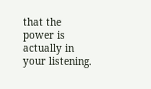that the power is actually in your listening.